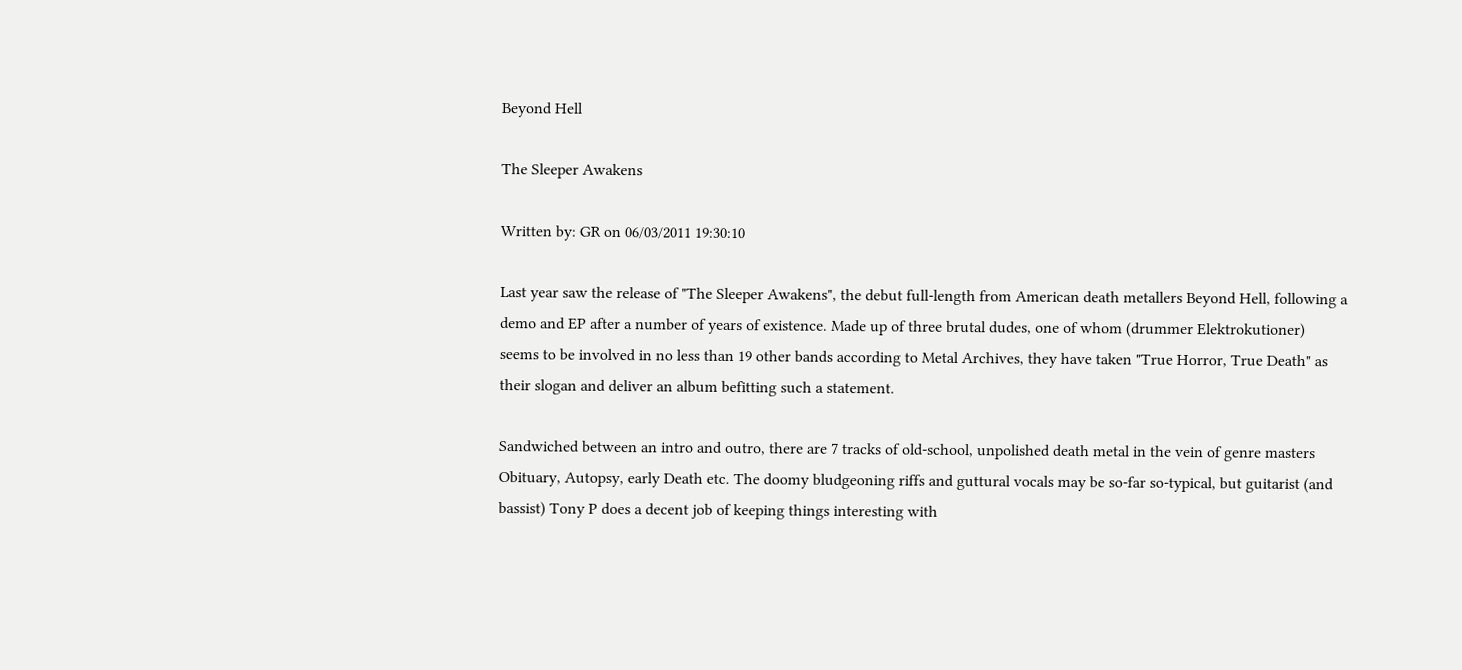Beyond Hell

The Sleeper Awakens

Written by: GR on 06/03/2011 19:30:10

Last year saw the release of "The Sleeper Awakens", the debut full-length from American death metallers Beyond Hell, following a demo and EP after a number of years of existence. Made up of three brutal dudes, one of whom (drummer Elektrokutioner) seems to be involved in no less than 19 other bands according to Metal Archives, they have taken "True Horror, True Death" as their slogan and deliver an album befitting such a statement.

Sandwiched between an intro and outro, there are 7 tracks of old-school, unpolished death metal in the vein of genre masters Obituary, Autopsy, early Death etc. The doomy bludgeoning riffs and guttural vocals may be so-far so-typical, but guitarist (and bassist) Tony P does a decent job of keeping things interesting with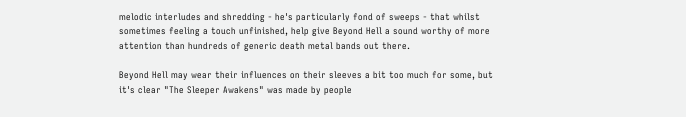melodic interludes and shredding - he's particularly fond of sweeps - that whilst sometimes feeling a touch unfinished, help give Beyond Hell a sound worthy of more attention than hundreds of generic death metal bands out there.

Beyond Hell may wear their influences on their sleeves a bit too much for some, but it's clear "The Sleeper Awakens" was made by people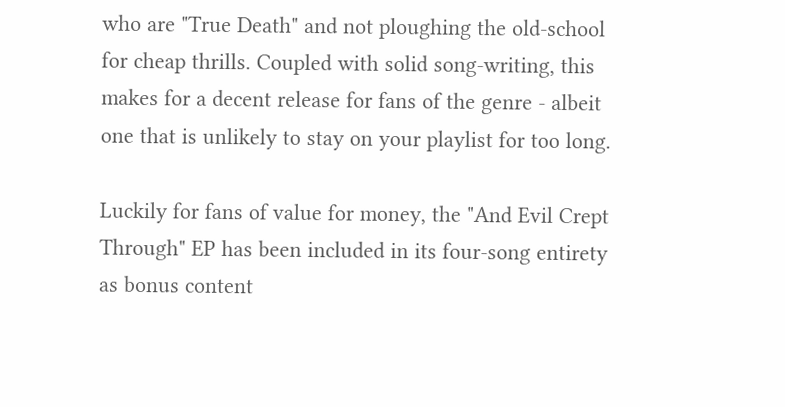who are "True Death" and not ploughing the old-school for cheap thrills. Coupled with solid song-writing, this makes for a decent release for fans of the genre - albeit one that is unlikely to stay on your playlist for too long.

Luckily for fans of value for money, the "And Evil Crept Through" EP has been included in its four-song entirety as bonus content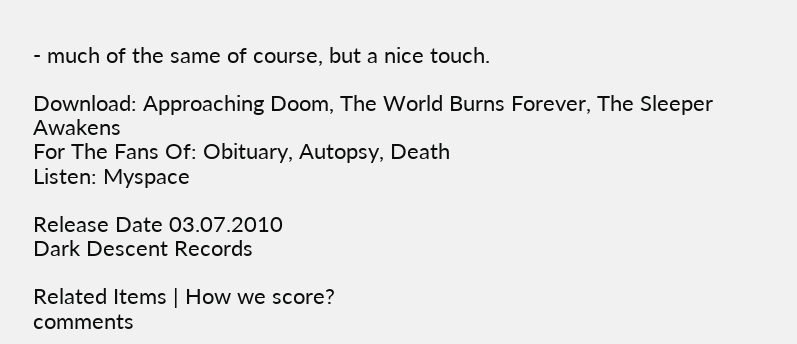- much of the same of course, but a nice touch.

Download: Approaching Doom, The World Burns Forever, The Sleeper Awakens
For The Fans Of: Obituary, Autopsy, Death
Listen: Myspace

Release Date 03.07.2010
Dark Descent Records

Related Items | How we score?
comments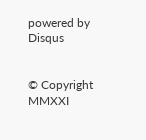powered by Disqus


© Copyright MMXXI